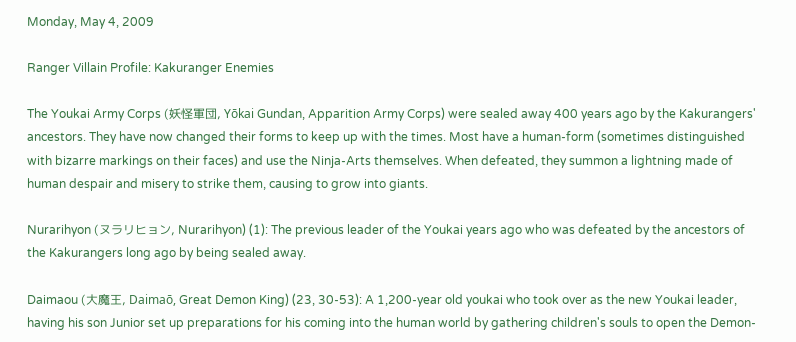Monday, May 4, 2009

Ranger Villain Profile: Kakuranger Enemies

The Youkai Army Corps (妖怪軍団, Yōkai Gundan, Apparition Army Corps) were sealed away 400 years ago by the Kakurangers' ancestors. They have now changed their forms to keep up with the times. Most have a human-form (sometimes distinguished with bizarre markings on their faces) and use the Ninja-Arts themselves. When defeated, they summon a lightning made of human despair and misery to strike them, causing to grow into giants.

Nurarihyon (ヌラリヒョン, Nurarihyon) (1): The previous leader of the Youkai years ago who was defeated by the ancestors of the Kakurangers long ago by being sealed away.

Daimaou (大魔王, Daimaō, Great Demon King) (23, 30-53): A 1,200-year old youkai who took over as the new Youkai leader, having his son Junior set up preparations for his coming into the human world by gathering children's souls to open the Demon-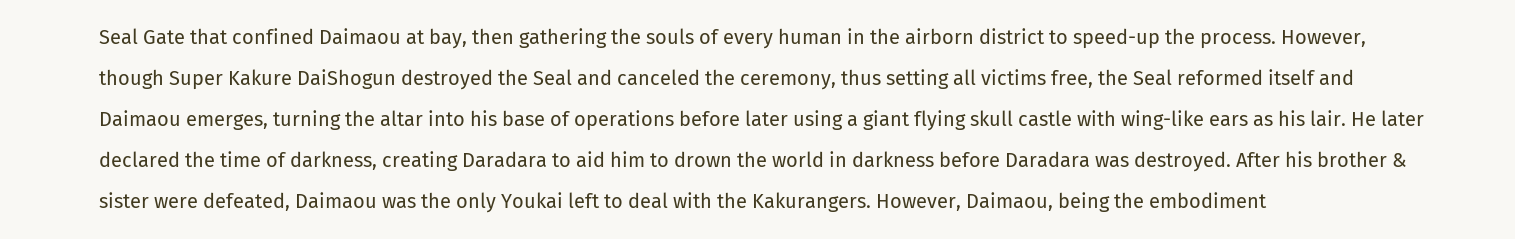Seal Gate that confined Daimaou at bay, then gathering the souls of every human in the airborn district to speed-up the process. However, though Super Kakure DaiShogun destroyed the Seal and canceled the ceremony, thus setting all victims free, the Seal reformed itself and Daimaou emerges, turning the altar into his base of operations before later using a giant flying skull castle with wing-like ears as his lair. He later declared the time of darkness, creating Daradara to aid him to drown the world in darkness before Daradara was destroyed. After his brother & sister were defeated, Daimaou was the only Youkai left to deal with the Kakurangers. However, Daimaou, being the embodiment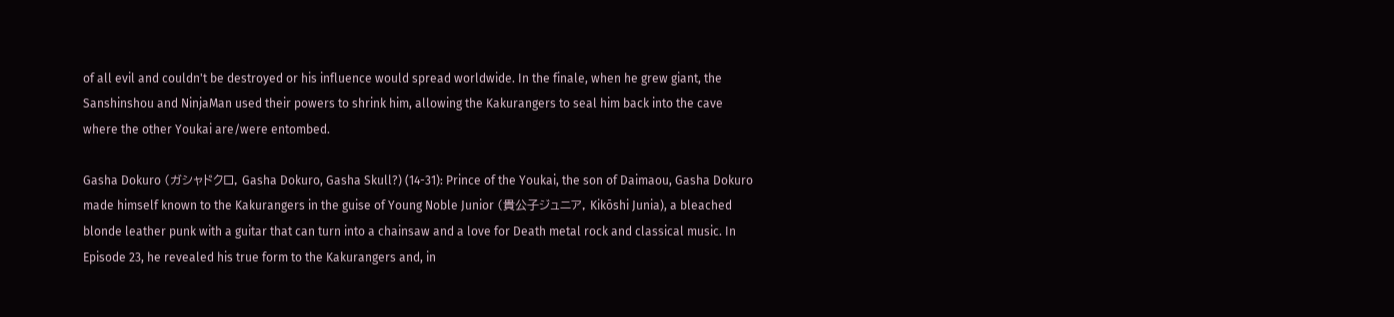of all evil and couldn't be destroyed or his influence would spread worldwide. In the finale, when he grew giant, the Sanshinshou and NinjaMan used their powers to shrink him, allowing the Kakurangers to seal him back into the cave where the other Youkai are/were entombed.

Gasha Dokuro (ガシャドクロ, Gasha Dokuro, Gasha Skull?) (14-31): Prince of the Youkai, the son of Daimaou, Gasha Dokuro made himself known to the Kakurangers in the guise of Young Noble Junior (貴公子ジュニア, Kikōshi Junia), a bleached blonde leather punk with a guitar that can turn into a chainsaw and a love for Death metal rock and classical music. In Episode 23, he revealed his true form to the Kakurangers and, in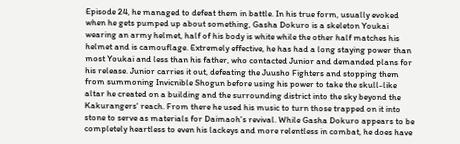Episode 24, he managed to defeat them in battle. In his true form, usually evoked when he gets pumped up about something, Gasha Dokuro is a skeleton Youkai wearing an army helmet, half of his body is white while the other half matches his helmet and is camouflage. Extremely effective, he has had a long staying power than most Youkai and less than his father, who contacted Junior and demanded plans for his release. Junior carries it out, defeating the Juusho Fighters and stopping them from summoning Invicnible Shogun before using his power to take the skull-like altar he created on a building and the surrounding district into the sky beyond the Kakurangers' reach. From there he used his music to turn those trapped on it into stone to serve as materials for Daimaoh's revival. While Gasha Dokuro appears to be completely heartless to even his lackeys and more relentless in combat, he does have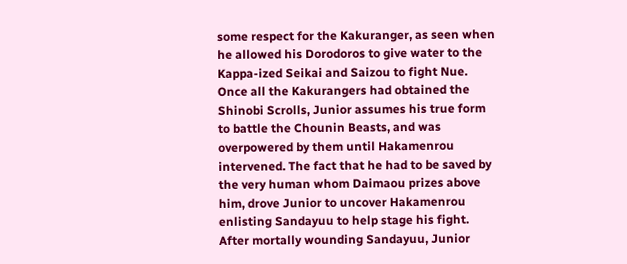some respect for the Kakuranger, as seen when he allowed his Dorodoros to give water to the Kappa-ized Seikai and Saizou to fight Nue. Once all the Kakurangers had obtained the Shinobi Scrolls, Junior assumes his true form to battle the Chounin Beasts, and was overpowered by them until Hakamenrou intervened. The fact that he had to be saved by the very human whom Daimaou prizes above him, drove Junior to uncover Hakamenrou enlisting Sandayuu to help stage his fight. After mortally wounding Sandayuu, Junior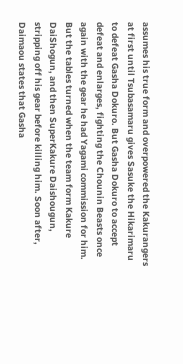assumes his true form and overpowered the Kakurangers at first until Tsubasamaru gives Sasuke the Hikarimaru to defeat Gasha Dokuro. But Gasha Dokuro to accept defeat and enlarges, fighting the Chounin Beasts once again with the gear he had Yagami commission for him. But the tables turned when the team form Kakure DaiShogun, and then SuperKakure Daishougun, stripping off his gear before killing him. Soon after, Daimaou states that Gasha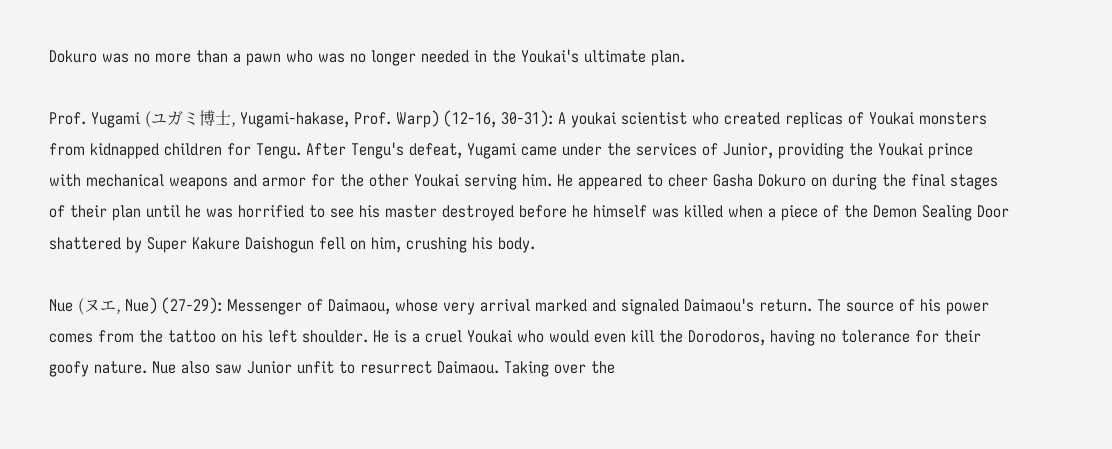Dokuro was no more than a pawn who was no longer needed in the Youkai's ultimate plan.

Prof. Yugami (ユガミ博士, Yugami-hakase, Prof. Warp) (12-16, 30-31): A youkai scientist who created replicas of Youkai monsters from kidnapped children for Tengu. After Tengu's defeat, Yugami came under the services of Junior, providing the Youkai prince with mechanical weapons and armor for the other Youkai serving him. He appeared to cheer Gasha Dokuro on during the final stages of their plan until he was horrified to see his master destroyed before he himself was killed when a piece of the Demon Sealing Door shattered by Super Kakure Daishogun fell on him, crushing his body.

Nue (ヌエ, Nue) (27-29): Messenger of Daimaou, whose very arrival marked and signaled Daimaou's return. The source of his power comes from the tattoo on his left shoulder. He is a cruel Youkai who would even kill the Dorodoros, having no tolerance for their goofy nature. Nue also saw Junior unfit to resurrect Daimaou. Taking over the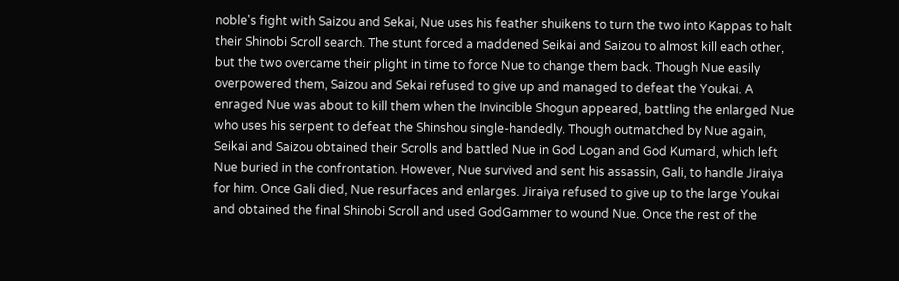noble's fight with Saizou and Sekai, Nue uses his feather shuikens to turn the two into Kappas to halt their Shinobi Scroll search. The stunt forced a maddened Seikai and Saizou to almost kill each other, but the two overcame their plight in time to force Nue to change them back. Though Nue easily overpowered them, Saizou and Sekai refused to give up and managed to defeat the Youkai. A enraged Nue was about to kill them when the Invincible Shogun appeared, battling the enlarged Nue who uses his serpent to defeat the Shinshou single-handedly. Though outmatched by Nue again, Seikai and Saizou obtained their Scrolls and battled Nue in God Logan and God Kumard, which left Nue buried in the confrontation. However, Nue survived and sent his assassin, Gali, to handle Jiraiya for him. Once Gali died, Nue resurfaces and enlarges. Jiraiya refused to give up to the large Youkai and obtained the final Shinobi Scroll and used GodGammer to wound Nue. Once the rest of the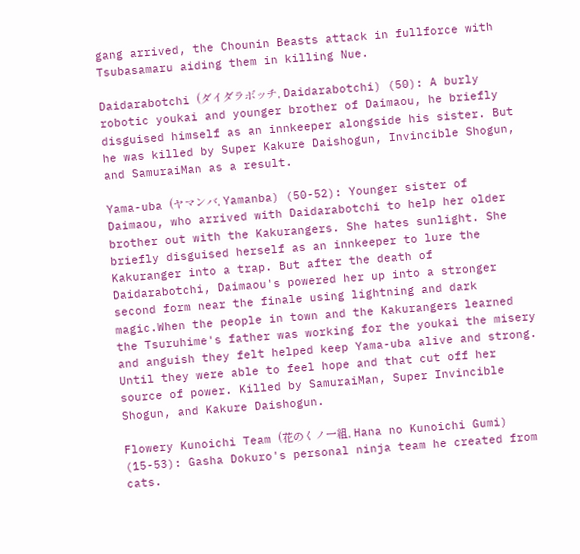gang arrived, the Chounin Beasts attack in fullforce with Tsubasamaru aiding them in killing Nue.

Daidarabotchi (ダイダラボッチ, Daidarabotchi) (50): A burly robotic youkai and younger brother of Daimaou, he briefly disguised himself as an innkeeper alongside his sister. But he was killed by Super Kakure Daishogun, Invincible Shogun, and SamuraiMan as a result.

Yama-uba (ヤマンバ, Yamanba) (50-52): Younger sister of Daimaou, who arrived with Daidarabotchi to help her older brother out with the Kakurangers. She hates sunlight. She briefly disguised herself as an innkeeper to lure the Kakuranger into a trap. But after the death of Daidarabotchi, Daimaou's powered her up into a stronger second form near the finale using lightning and dark magic.When the people in town and the Kakurangers learned the Tsuruhime's father was working for the youkai the misery and anguish they felt helped keep Yama-uba alive and strong. Until they were able to feel hope and that cut off her source of power. Killed by SamuraiMan, Super Invincible Shogun, and Kakure Daishogun.

Flowery Kunoichi Team (花のくノ一組, Hana no Kunoichi Gumi) (15-53): Gasha Dokuro's personal ninja team he created from cats.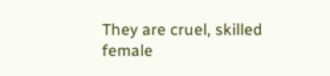They are cruel, skilled female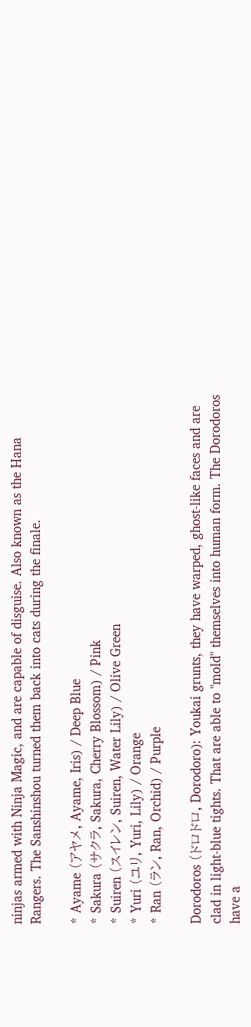ninjas armed with Ninja Magic, and are capable of disguise. Also known as the Hana Rangers. The Sanshinshou turned them back into cats during the finale.

* Ayame (アヤメ, Ayame, Iris) / Deep Blue
* Sakura (サクラ, Sakura, Cherry Blossom) / Pink
* Suiren (スイレン, Suiren, Water Lily) / Olive Green
* Yuri (ユリ, Yuri, Lily) / Orange
* Ran (ラン, Ran, Orchid) / Purple

Dorodoros (ドロドロ, Dorodoro): Youkai grunts, they have warped, ghost-like faces and are clad in light-blue tights. That are able to "mold" themselves into human form. The Dorodoros have a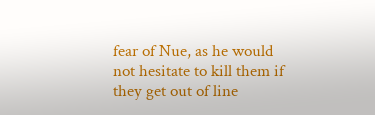fear of Nue, as he would not hesitate to kill them if they get out of line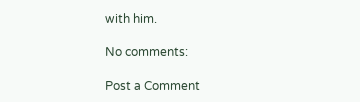with him.

No comments:

Post a Comment